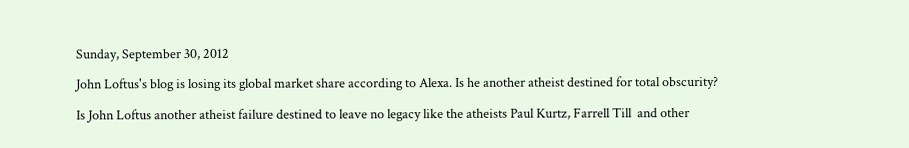Sunday, September 30, 2012

John Loftus's blog is losing its global market share according to Alexa. Is he another atheist destined for total obscurity?

Is John Loftus another atheist failure destined to leave no legacy like the atheists Paul Kurtz, Farrell Till  and other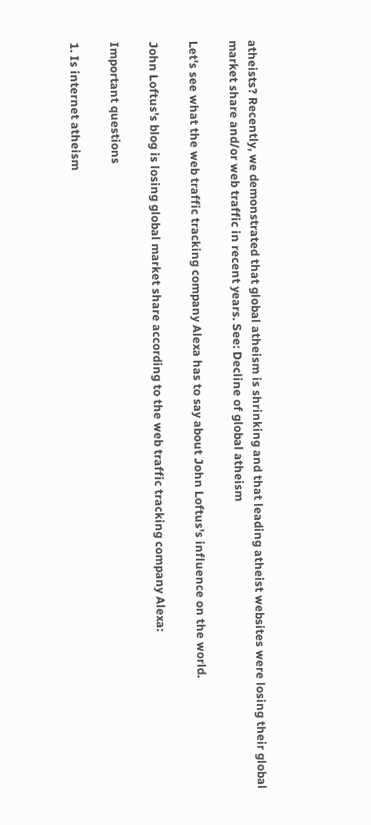atheists? Recently, we demonstrated that global atheism is shrinking and that leading atheist websites were losing their global market share and/or web traffic in recent years. See: Decline of global atheism

Let's see what the web traffic tracking company Alexa has to say about John Loftus's influence on the world.

John Loftus's blog is losing global market share according to the web traffic tracking company Alexa:

Important questions

1. Is internet atheism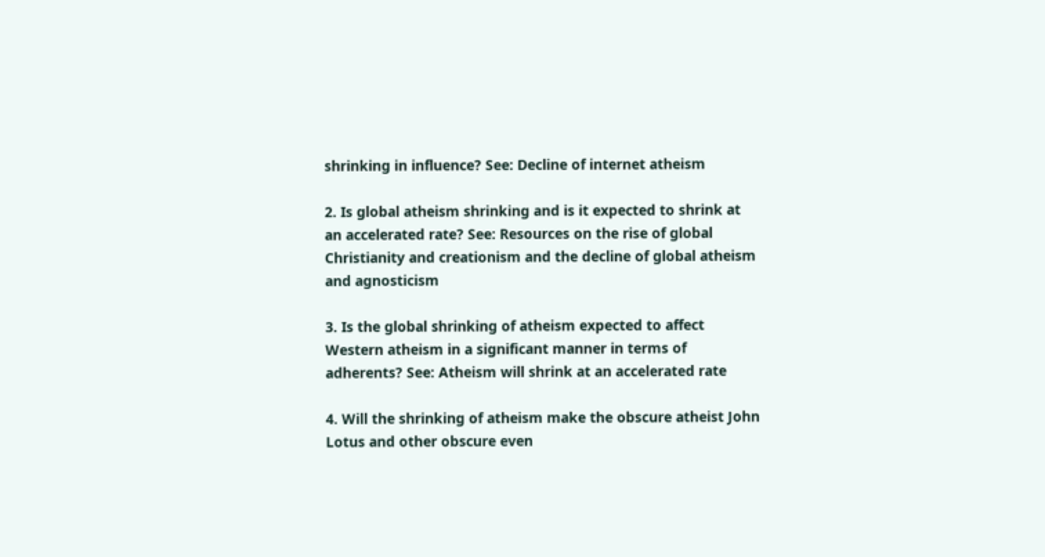shrinking in influence? See: Decline of internet atheism

2. Is global atheism shrinking and is it expected to shrink at an accelerated rate? See: Resources on the rise of global Christianity and creationism and the decline of global atheism and agnosticism

3. Is the global shrinking of atheism expected to affect Western atheism in a significant manner in terms of adherents? See: Atheism will shrink at an accelerated rate

4. Will the shrinking of atheism make the obscure atheist John Lotus and other obscure even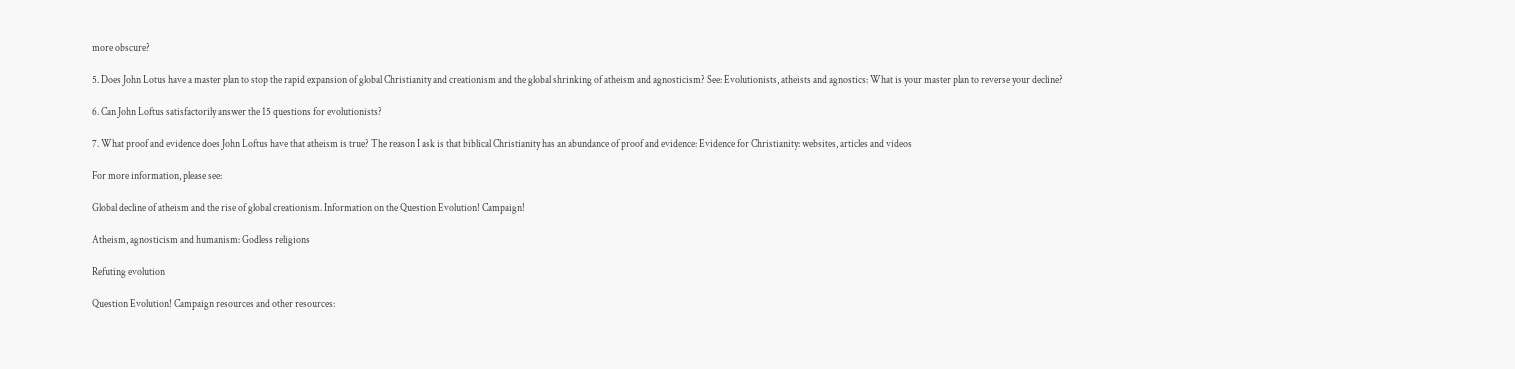more obscure?

5. Does John Lotus have a master plan to stop the rapid expansion of global Christianity and creationism and the global shrinking of atheism and agnosticism? See: Evolutionists, atheists and agnostics: What is your master plan to reverse your decline?

6. Can John Loftus satisfactorily answer the 15 questions for evolutionists?

7. What proof and evidence does John Loftus have that atheism is true? The reason I ask is that biblical Christianity has an abundance of proof and evidence: Evidence for Christianity: websites, articles and videos

For more information, please see:

Global decline of atheism and the rise of global creationism. Information on the Question Evolution! Campaign!

Atheism, agnosticism and humanism: Godless religions

Refuting evolution

Question Evolution! Campaign resources and other resources: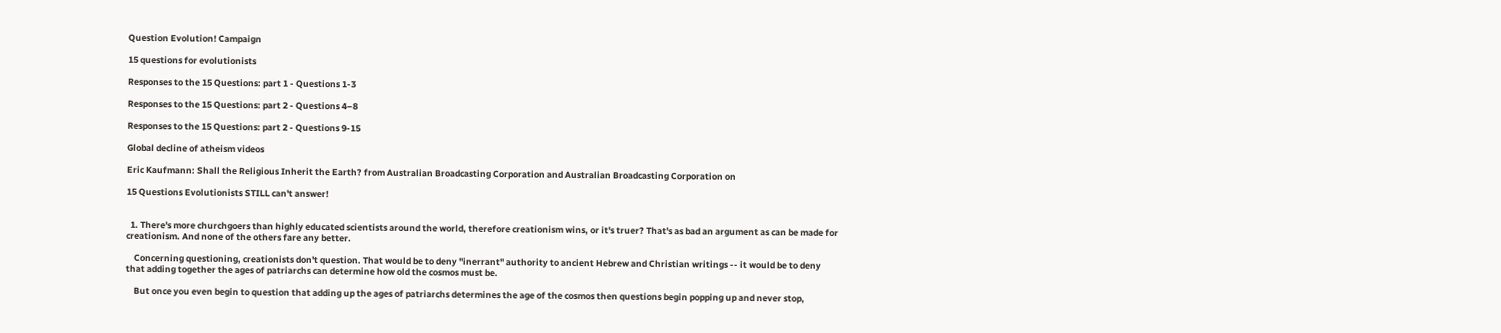Question Evolution! Campaign

15 questions for evolutionists

Responses to the 15 Questions: part 1 - Questions 1-3

Responses to the 15 Questions: part 2 - Questions 4–8

Responses to the 15 Questions: part 2 - Questions 9-15

Global decline of atheism videos

Eric Kaufmann: Shall the Religious Inherit the Earth? from Australian Broadcasting Corporation and Australian Broadcasting Corporation on

15 Questions Evolutionists STILL can't answer!


  1. There's more churchgoers than highly educated scientists around the world, therefore creationism wins, or it's truer? That's as bad an argument as can be made for creationism. And none of the others fare any better.

    Concerning questioning, creationists don't question. That would be to deny "inerrant" authority to ancient Hebrew and Christian writings -- it would be to deny that adding together the ages of patriarchs can determine how old the cosmos must be.

    But once you even begin to question that adding up the ages of patriarchs determines the age of the cosmos then questions begin popping up and never stop,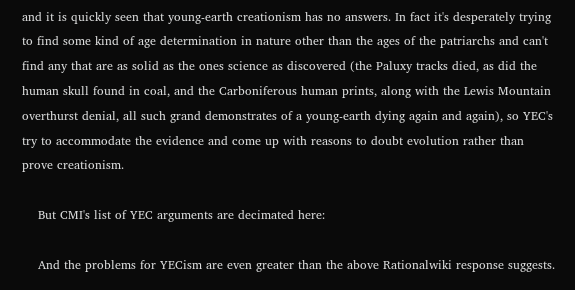and it is quickly seen that young-earth creationism has no answers. In fact it's desperately trying to find some kind of age determination in nature other than the ages of the patriarchs and can't find any that are as solid as the ones science as discovered (the Paluxy tracks died, as did the human skull found in coal, and the Carboniferous human prints, along with the Lewis Mountain overthurst denial, all such grand demonstrates of a young-earth dying again and again), so YEC's try to accommodate the evidence and come up with reasons to doubt evolution rather than prove creationism.

    But CMI's list of YEC arguments are decimated here:

    And the problems for YECism are even greater than the above Rationalwiki response suggests.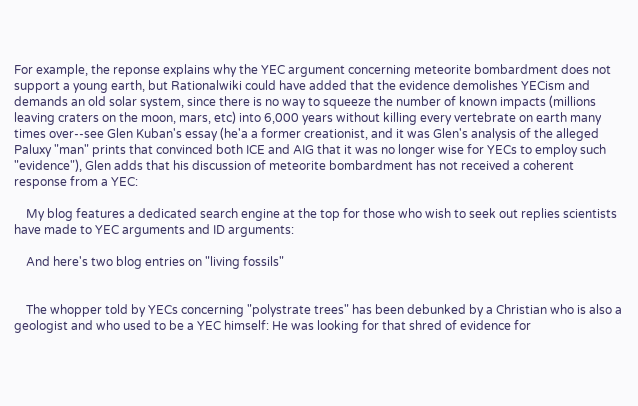For example, the reponse explains why the YEC argument concerning meteorite bombardment does not support a young earth, but Rationalwiki could have added that the evidence demolishes YECism and demands an old solar system, since there is no way to squeeze the number of known impacts (millions leaving craters on the moon, mars, etc) into 6,000 years without killing every vertebrate on earth many times over--see Glen Kuban's essay (he'a a former creationist, and it was Glen's analysis of the alleged Paluxy "man" prints that convinced both ICE and AIG that it was no longer wise for YECs to employ such "evidence"), Glen adds that his discussion of meteorite bombardment has not received a coherent response from a YEC:

    My blog features a dedicated search engine at the top for those who wish to seek out replies scientists have made to YEC arguments and ID arguments:

    And here's two blog entries on "living fossils"


    The whopper told by YECs concerning "polystrate trees" has been debunked by a Christian who is also a geologist and who used to be a YEC himself: He was looking for that shred of evidence for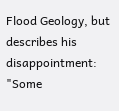Flood Geology, but describes his disappointment: "Some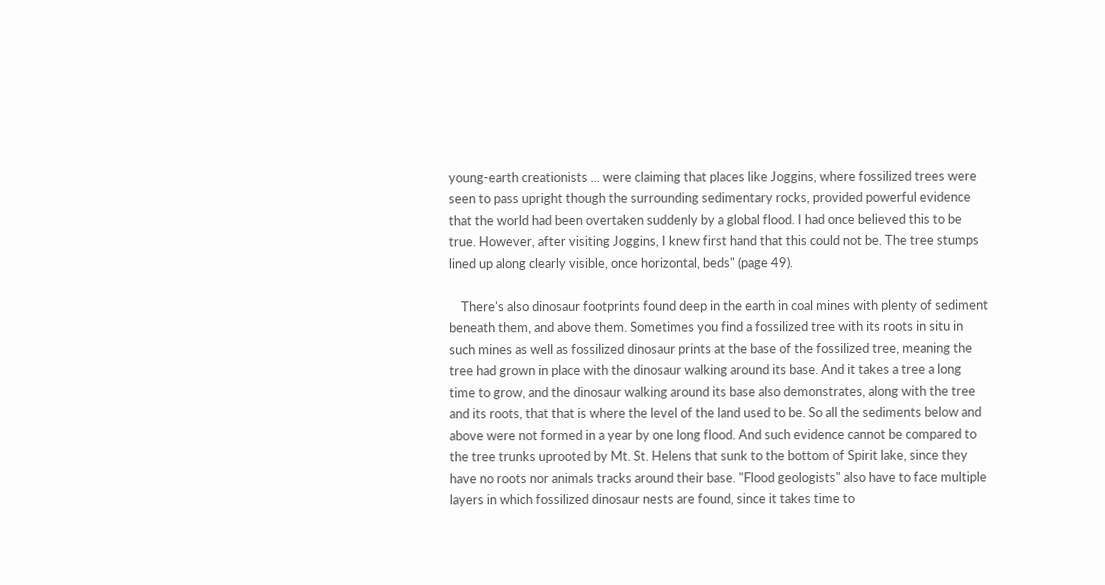young-earth creationists ... were claiming that places like Joggins, where fossilized trees were seen to pass upright though the surrounding sedimentary rocks, provided powerful evidence that the world had been overtaken suddenly by a global flood. I had once believed this to be true. However, after visiting Joggins, I knew first hand that this could not be. The tree stumps lined up along clearly visible, once horizontal, beds" (page 49).

    There's also dinosaur footprints found deep in the earth in coal mines with plenty of sediment beneath them, and above them. Sometimes you find a fossilized tree with its roots in situ in such mines as well as fossilized dinosaur prints at the base of the fossilized tree, meaning the tree had grown in place with the dinosaur walking around its base. And it takes a tree a long time to grow, and the dinosaur walking around its base also demonstrates, along with the tree and its roots, that that is where the level of the land used to be. So all the sediments below and above were not formed in a year by one long flood. And such evidence cannot be compared to the tree trunks uprooted by Mt. St. Helens that sunk to the bottom of Spirit lake, since they have no roots nor animals tracks around their base. "Flood geologists" also have to face multiple layers in which fossilized dinosaur nests are found, since it takes time to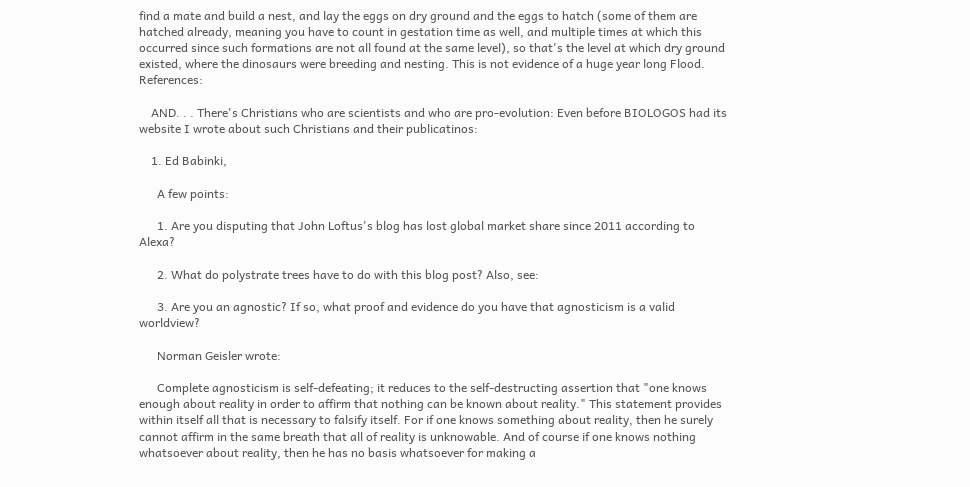find a mate and build a nest, and lay the eggs on dry ground and the eggs to hatch (some of them are hatched already, meaning you have to count in gestation time as well, and multiple times at which this occurred since such formations are not all found at the same level), so that's the level at which dry ground existed, where the dinosaurs were breeding and nesting. This is not evidence of a huge year long Flood. References:

    AND. . . There's Christians who are scientists and who are pro-evolution: Even before BIOLOGOS had its website I wrote about such Christians and their publicatinos:

    1. Ed Babinki,

      A few points:

      1. Are you disputing that John Loftus's blog has lost global market share since 2011 according to Alexa?

      2. What do polystrate trees have to do with this blog post? Also, see:

      3. Are you an agnostic? If so, what proof and evidence do you have that agnosticism is a valid worldview?

      Norman Geisler wrote:

      Complete agnosticism is self-defeating; it reduces to the self-destructing assertion that "one knows enough about reality in order to affirm that nothing can be known about reality." This statement provides within itself all that is necessary to falsify itself. For if one knows something about reality, then he surely cannot affirm in the same breath that all of reality is unknowable. And of course if one knows nothing whatsoever about reality, then he has no basis whatsoever for making a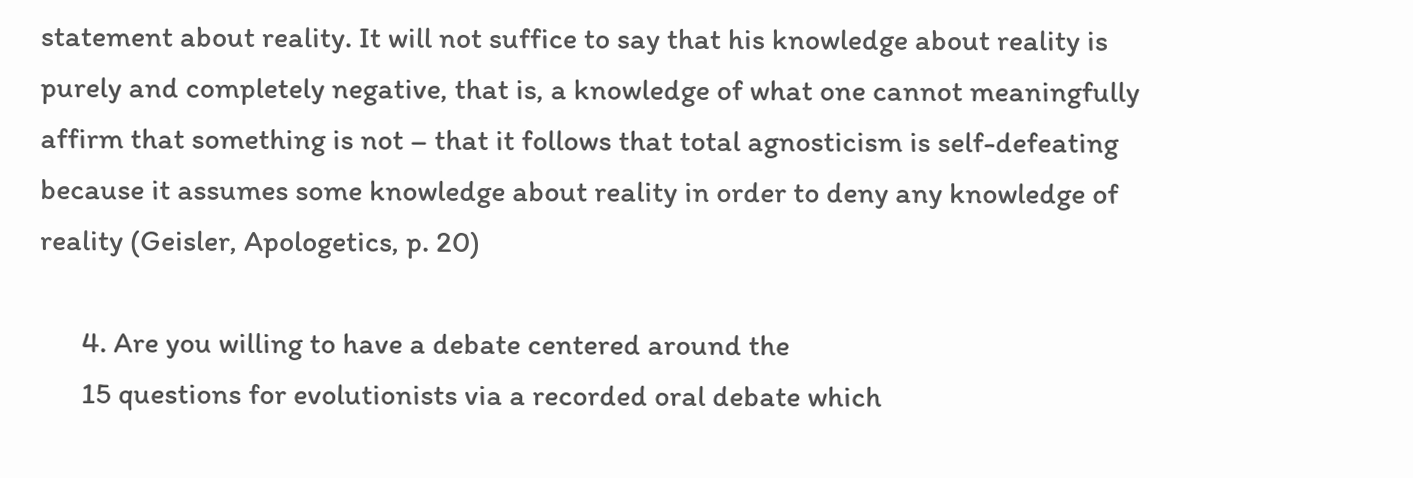statement about reality. It will not suffice to say that his knowledge about reality is purely and completely negative, that is, a knowledge of what one cannot meaningfully affirm that something is not – that it follows that total agnosticism is self-defeating because it assumes some knowledge about reality in order to deny any knowledge of reality (Geisler, Apologetics, p. 20)

      4. Are you willing to have a debate centered around the
      15 questions for evolutionists via a recorded oral debate which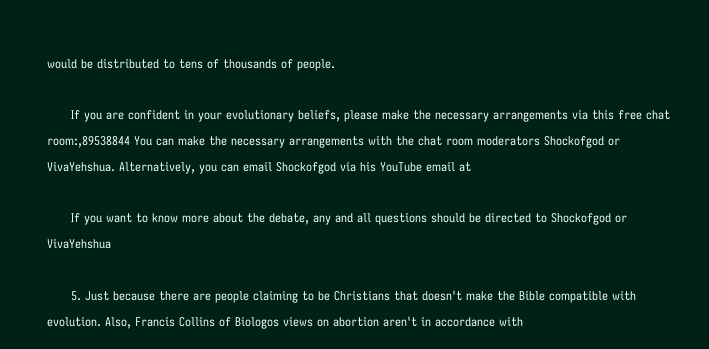would be distributed to tens of thousands of people.

      If you are confident in your evolutionary beliefs, please make the necessary arrangements via this free chat room:,89538844 You can make the necessary arrangements with the chat room moderators Shockofgod or VivaYehshua. Alternatively, you can email Shockofgod via his YouTube email at

      If you want to know more about the debate, any and all questions should be directed to Shockofgod or VivaYehshua

      5. Just because there are people claiming to be Christians that doesn't make the Bible compatible with evolution. Also, Francis Collins of Biologos views on abortion aren't in accordance with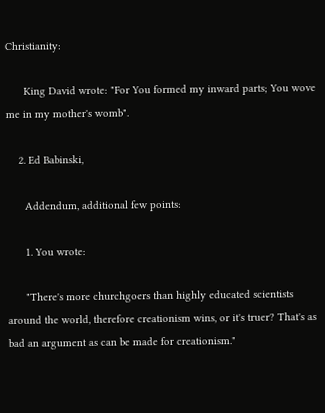Christianity:

      King David wrote: "For You formed my inward parts; You wove me in my mother's womb".

    2. Ed Babinski,

      Addendum, additional few points:

      1. You wrote:

      "There's more churchgoers than highly educated scientists around the world, therefore creationism wins, or it's truer? That's as bad an argument as can be made for creationism."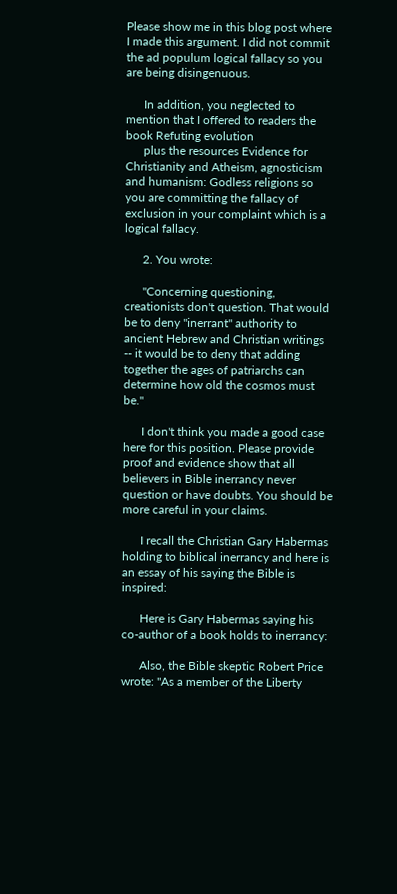Please show me in this blog post where I made this argument. I did not commit the ad populum logical fallacy so you are being disingenuous.

      In addition, you neglected to mention that I offered to readers the book Refuting evolution
      plus the resources Evidence for Christianity and Atheism, agnosticism and humanism: Godless religions so you are committing the fallacy of exclusion in your complaint which is a logical fallacy.

      2. You wrote:

      "Concerning questioning, creationists don't question. That would be to deny "inerrant" authority to ancient Hebrew and Christian writings -- it would be to deny that adding together the ages of patriarchs can determine how old the cosmos must be."

      I don't think you made a good case here for this position. Please provide proof and evidence show that all believers in Bible inerrancy never question or have doubts. You should be more careful in your claims.

      I recall the Christian Gary Habermas holding to biblical inerrancy and here is an essay of his saying the Bible is inspired:

      Here is Gary Habermas saying his co-author of a book holds to inerrancy:

      Also, the Bible skeptic Robert Price wrote: "As a member of the Liberty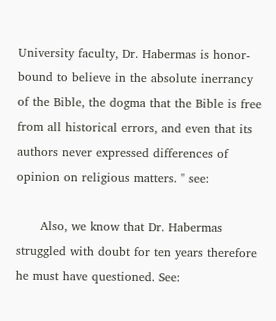University faculty, Dr. Habermas is honor-bound to believe in the absolute inerrancy of the Bible, the dogma that the Bible is free from all historical errors, and even that its authors never expressed differences of opinion on religious matters. " see:

      Also, we know that Dr. Habermas struggled with doubt for ten years therefore he must have questioned. See: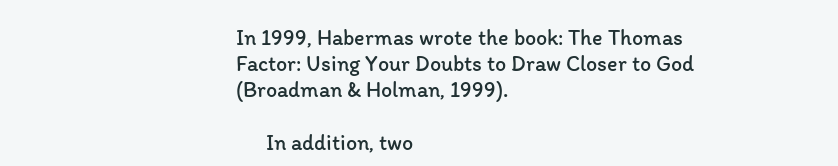In 1999, Habermas wrote the book: The Thomas Factor: Using Your Doubts to Draw Closer to God (Broadman & Holman, 1999).

      In addition, two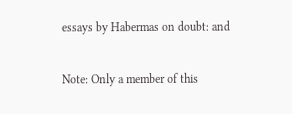essays by Habermas on doubt: and


Note: Only a member of this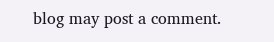blog may post a comment.